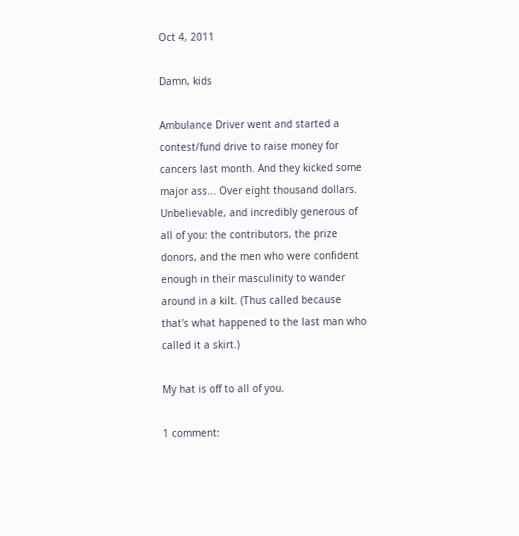Oct 4, 2011

Damn, kids

Ambulance Driver went and started a contest/fund drive to raise money for cancers last month. And they kicked some major ass... Over eight thousand dollars. Unbelievable, and incredibly generous of all of you: the contributors, the prize donors, and the men who were confident enough in their masculinity to wander around in a kilt. (Thus called because that's what happened to the last man who called it a skirt.)

My hat is off to all of you.

1 comment: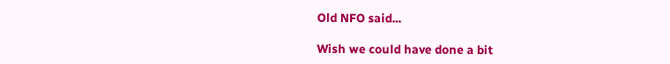Old NFO said...

Wish we could have done a bit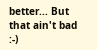better... But that ain't bad :-)